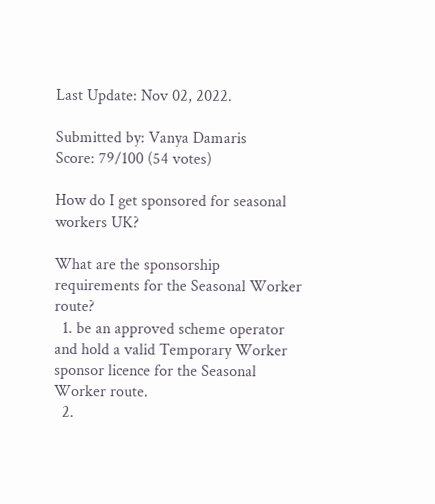Last Update: Nov 02, 2022.

Submitted by: Vanya Damaris
Score: 79/100 (54 votes)

How do I get sponsored for seasonal workers UK?

What are the sponsorship requirements for the Seasonal Worker route?
  1. be an approved scheme operator and hold a valid Temporary Worker sponsor licence for the Seasonal Worker route.
  2.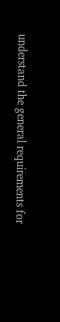understand the general requirements for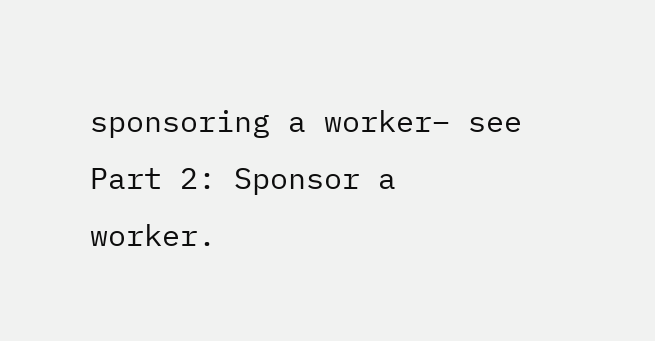sponsoring a worker– see Part 2: Sponsor a worker.